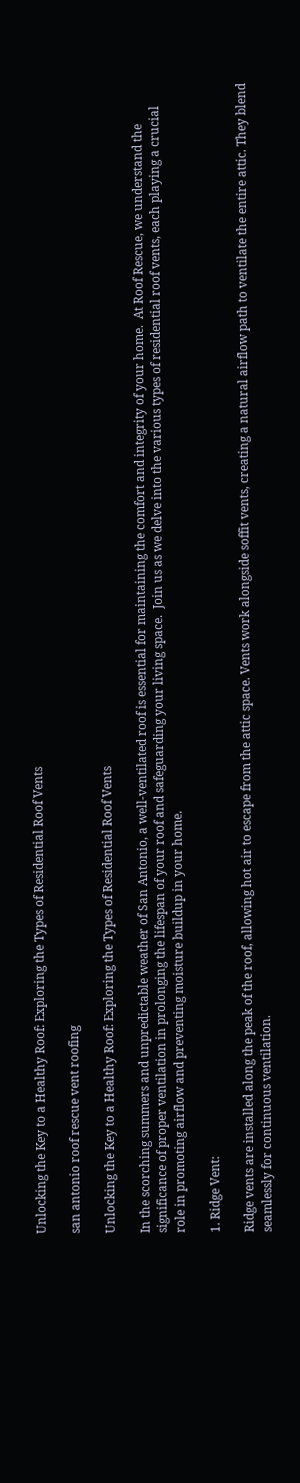Unlocking the Key to a Healthy Roof: Exploring the Types of Residential Roof Vents

san antonio roof rescue vent roofing

Unlocking the Key to a Healthy Roof: Exploring the Types of Residential Roof Vents

In the scorching summers and unpredictable weather of San Antonio, a well-ventilated roof is essential for maintaining the comfort and integrity of your home.  At Roof Rescue, we understand the significance of proper ventilation in prolonging the lifespan of your roof and safeguarding your living space.  Join us as we delve into the various types of residential roof vents, each playing a crucial role in promoting airflow and preventing moisture buildup in your home.

1. Ridge Vent:

Ridge vents are installed along the peak of the roof, allowing hot air to escape from the attic space. Vents work alongside soffit vents, creating a natural airflow path to ventilate the entire attic. They blend seamlessly for continuous ventilation.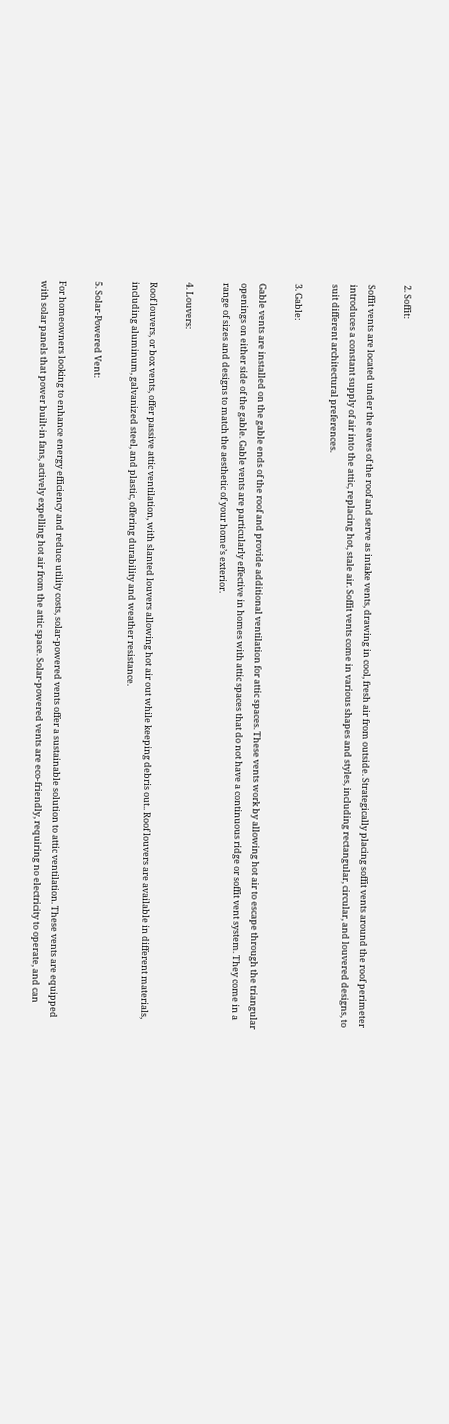2. Soffit:

Soffit vents are located under the eaves of the roof and serve as intake vents, drawing in cool, fresh air from outside. Strategically placing soffit vents around the roof perimeter introduces a constant supply of air into the attic, replacing hot, stale air. Soffit vents come in various shapes and styles, including rectangular, circular, and louvered designs, to suit different architectural preferences.

3. Gable:

Gable vents are installed on the gable ends of the roof and provide additional ventilation for attic spaces. These vents work by allowing hot air to escape through the triangular openings on either side of the gable. Gable vents are particularly effective in homes with attic spaces that do not have a continuous ridge or soffit vent system. They come in a range of sizes and designs to match the aesthetic of your home’s exterior.

4. Louvers:

Roof louvers, or box vents, offer passive attic ventilation, with slanted louvers allowing hot air out while keeping debris out.. Roof louvers are available in different materials, including aluminum, galvanized steel, and plastic, offering durability and weather resistance.

5. Solar-Powered Vent:

For homeowners looking to enhance energy efficiency and reduce utility costs, solar-powered vents offer a sustainable solution to attic ventilation. These vents are equipped with solar panels that power built-in fans, actively expelling hot air from the attic space. Solar-powered vents are eco-friendly, requiring no electricity to operate, and can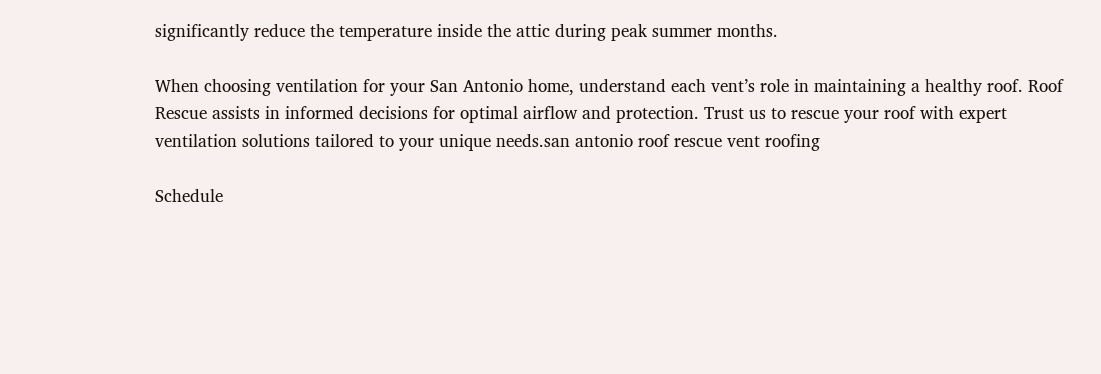significantly reduce the temperature inside the attic during peak summer months.

When choosing ventilation for your San Antonio home, understand each vent’s role in maintaining a healthy roof. Roof Rescue assists in informed decisions for optimal airflow and protection. Trust us to rescue your roof with expert ventilation solutions tailored to your unique needs.san antonio roof rescue vent roofing

Schedule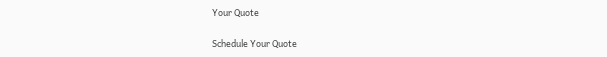Your Quote

Schedule Your Quote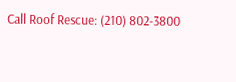Call Roof Rescue: (210) 802-3800